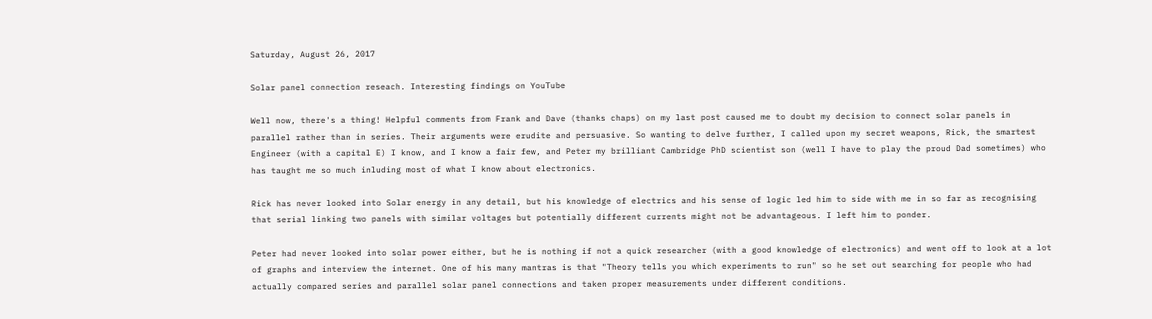Saturday, August 26, 2017

Solar panel connection reseach. Interesting findings on YouTube

Well now, there's a thing! Helpful comments from Frank and Dave (thanks chaps) on my last post caused me to doubt my decision to connect solar panels in parallel rather than in series. Their arguments were erudite and persuasive. So wanting to delve further, I called upon my secret weapons, Rick, the smartest Engineer (with a capital E) I know, and I know a fair few, and Peter my brilliant Cambridge PhD scientist son (well I have to play the proud Dad sometimes) who has taught me so much inluding most of what I know about electronics.

Rick has never looked into Solar energy in any detail, but his knowledge of electrics and his sense of logic led him to side with me in so far as recognising that serial linking two panels with similar voltages but potentially different currents might not be advantageous. I left him to ponder.

Peter had never looked into solar power either, but he is nothing if not a quick researcher (with a good knowledge of electronics) and went off to look at a lot of graphs and interview the internet. One of his many mantras is that "Theory tells you which experiments to run" so he set out searching for people who had actually compared series and parallel solar panel connections and taken proper measurements under different conditions.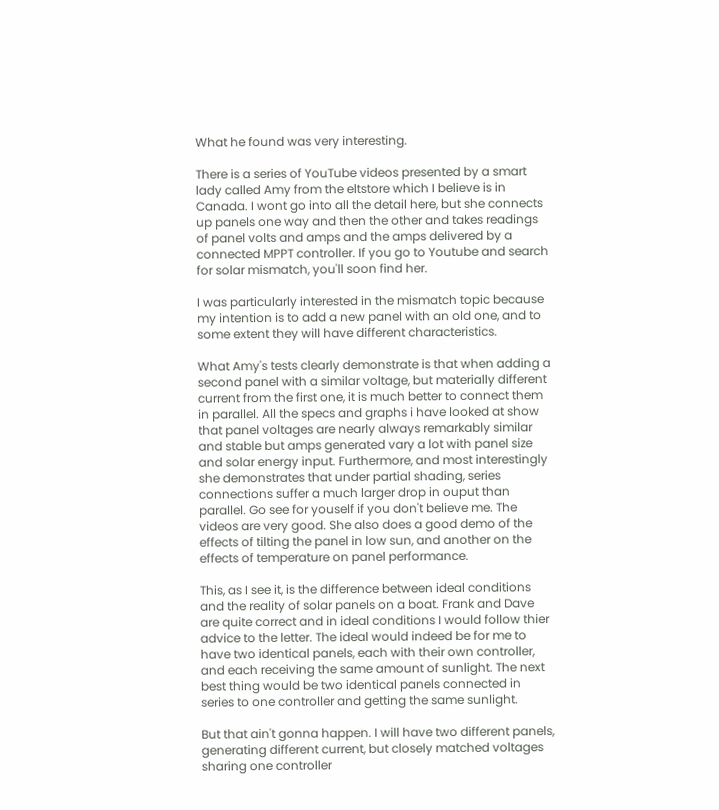What he found was very interesting.

There is a series of YouTube videos presented by a smart lady called Amy from the eltstore which I believe is in Canada. I wont go into all the detail here, but she connects up panels one way and then the other and takes readings of panel volts and amps and the amps delivered by a connected MPPT controller. If you go to Youtube and search for solar mismatch, you'll soon find her.

I was particularly interested in the mismatch topic because my intention is to add a new panel with an old one, and to some extent they will have different characteristics.

What Amy's tests clearly demonstrate is that when adding a second panel with a similar voltage, but materially different current from the first one, it is much better to connect them in parallel. All the specs and graphs i have looked at show that panel voltages are nearly always remarkably similar and stable but amps generated vary a lot with panel size and solar energy input. Furthermore, and most interestingly she demonstrates that under partial shading, series connections suffer a much larger drop in ouput than parallel. Go see for youself if you don't believe me. The videos are very good. She also does a good demo of the effects of tilting the panel in low sun, and another on the effects of temperature on panel performance.

This, as I see it, is the difference between ideal conditions and the reality of solar panels on a boat. Frank and Dave are quite correct and in ideal conditions I would follow thier advice to the letter. The ideal would indeed be for me to have two identical panels, each with their own controller, and each receiving the same amount of sunlight. The next best thing would be two identical panels connected in series to one controller and getting the same sunlight.

But that ain't gonna happen. I will have two different panels, generating different current, but closely matched voltages sharing one controller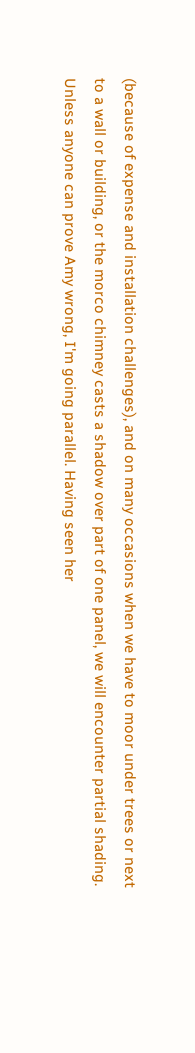(because of expense and installation challenges), and on many occasions when we have to moor under trees or next to a wall or building, or the morco chimney casts a shadow over part of one panel, we will encounter partial shading. Unless anyone can prove Amy wrong, I'm going parallel. Having seen her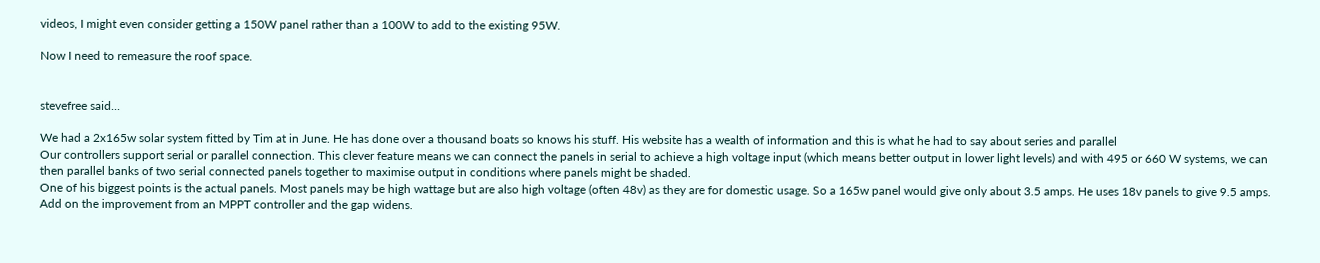videos, I might even consider getting a 150W panel rather than a 100W to add to the existing 95W.

Now I need to remeasure the roof space.


stevefree said...

We had a 2x165w solar system fitted by Tim at in June. He has done over a thousand boats so knows his stuff. His website has a wealth of information and this is what he had to say about series and parallel
Our controllers support serial or parallel connection. This clever feature means we can connect the panels in serial to achieve a high voltage input (which means better output in lower light levels) and with 495 or 660 W systems, we can then parallel banks of two serial connected panels together to maximise output in conditions where panels might be shaded.
One of his biggest points is the actual panels. Most panels may be high wattage but are also high voltage (often 48v) as they are for domestic usage. So a 165w panel would give only about 3.5 amps. He uses 18v panels to give 9.5 amps. Add on the improvement from an MPPT controller and the gap widens.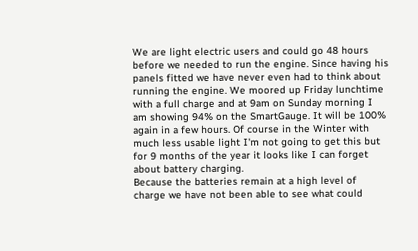We are light electric users and could go 48 hours before we needed to run the engine. Since having his panels fitted we have never even had to think about running the engine. We moored up Friday lunchtime with a full charge and at 9am on Sunday morning I am showing 94% on the SmartGauge. It will be 100% again in a few hours. Of course in the Winter with much less usable light I'm not going to get this but for 9 months of the year it looks like I can forget about battery charging.
Because the batteries remain at a high level of charge we have not been able to see what could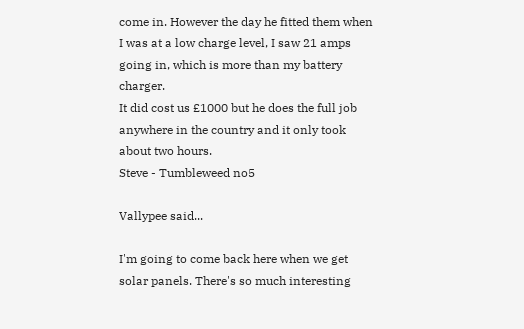come in. However the day he fitted them when I was at a low charge level, I saw 21 amps going in, which is more than my battery charger.
It did cost us £1000 but he does the full job anywhere in the country and it only took about two hours.
Steve - Tumbleweed no5

Vallypee said...

I'm going to come back here when we get solar panels. There's so much interesting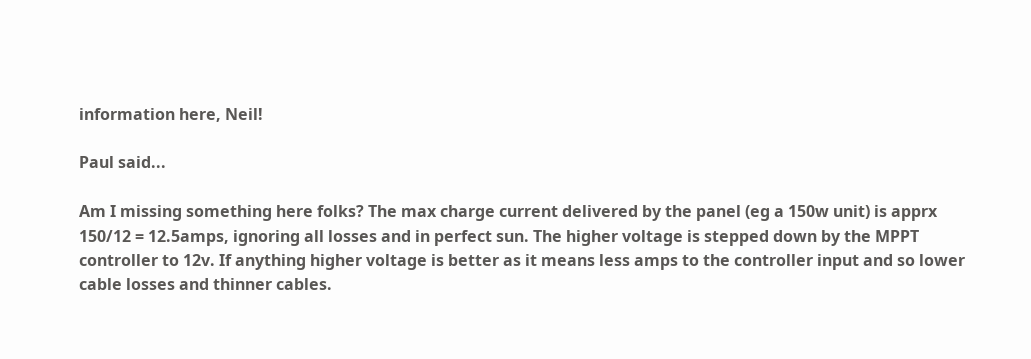information here, Neil!

Paul said...

Am I missing something here folks? The max charge current delivered by the panel (eg a 150w unit) is apprx 150/12 = 12.5amps, ignoring all losses and in perfect sun. The higher voltage is stepped down by the MPPT controller to 12v. If anything higher voltage is better as it means less amps to the controller input and so lower cable losses and thinner cables.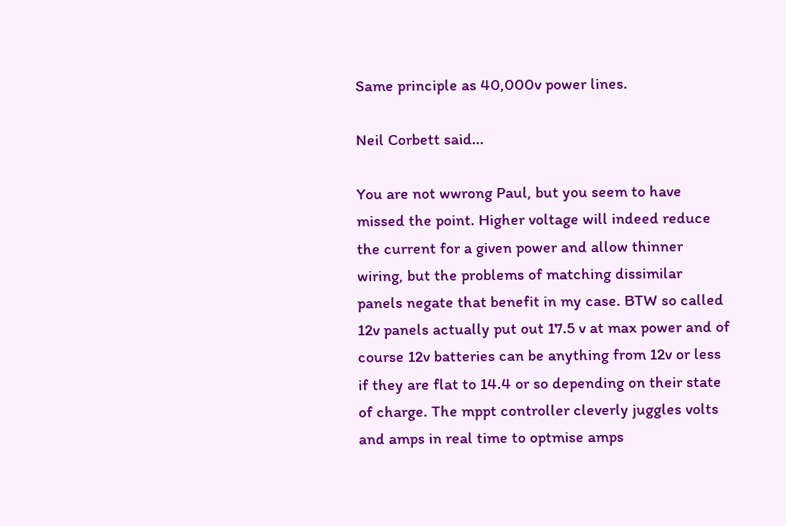Same principle as 40,000v power lines.

Neil Corbett said...

You are not wwrong Paul, but you seem to have missed the point. Higher voltage will indeed reduce the current for a given power and allow thinner wiring, but the problems of matching dissimilar panels negate that benefit in my case. BTW so called 12v panels actually put out 17.5 v at max power and of course 12v batteries can be anything from 12v or less if they are flat to 14.4 or so depending on their state of charge. The mppt controller cleverly juggles volts and amps in real time to optmise amps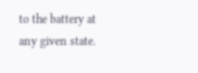to the battery at any given state.